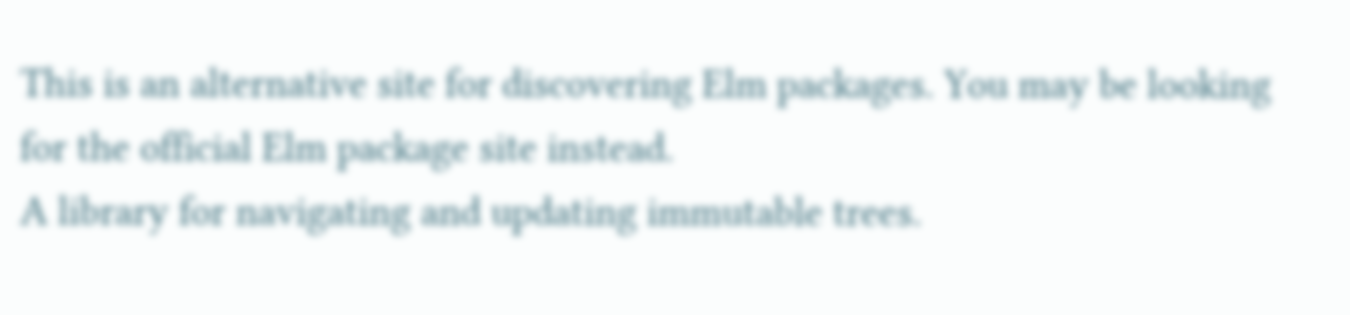This is an alternative site for discovering Elm packages. You may be looking for the official Elm package site instead.
A library for navigating and updating immutable trees.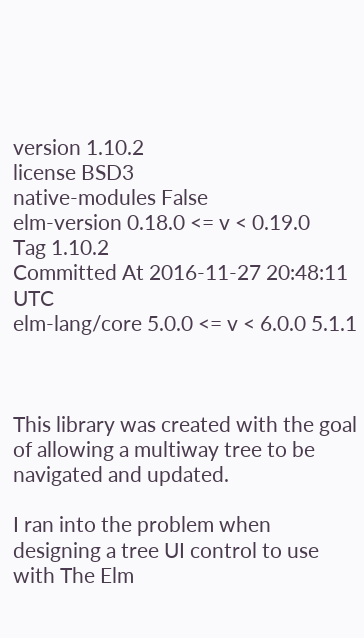version 1.10.2
license BSD3
native-modules False
elm-version 0.18.0 <= v < 0.19.0
Tag 1.10.2
Committed At 2016-11-27 20:48:11 UTC
elm-lang/core 5.0.0 <= v < 6.0.0 5.1.1



This library was created with the goal of allowing a multiway tree to be navigated and updated.

I ran into the problem when designing a tree UI control to use with The Elm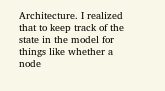Architecture. I realized that to keep track of the state in the model for things like whether a node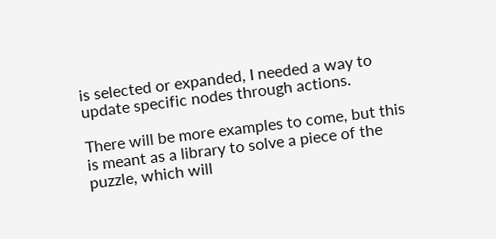is selected or expanded, I needed a way to update specific nodes through actions.

There will be more examples to come, but this is meant as a library to solve a piece of the puzzle, which will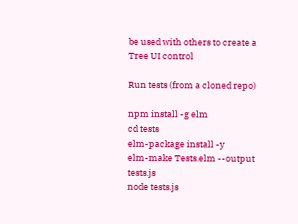be used with others to create a Tree UI control

Run tests (from a cloned repo)

npm install -g elm
cd tests
elm-package install -y
elm-make Tests.elm --output tests.js
node tests.js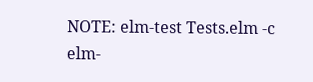NOTE: elm-test Tests.elm -c elm-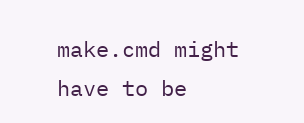make.cmd might have to be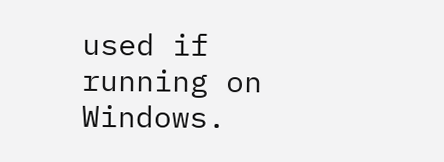used if running on Windows.